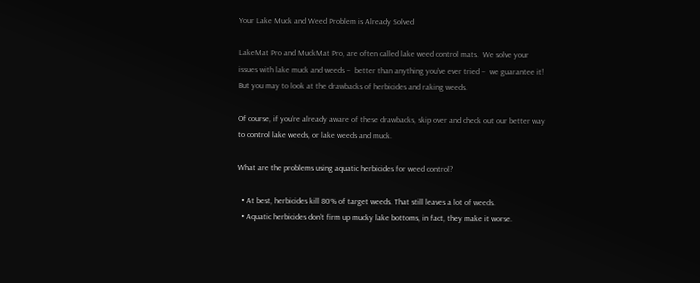Your Lake Muck and Weed Problem is Already Solved

LakeMat Pro and MuckMat Pro, are often called lake weed control mats.  We solve your issues with lake muck and weeds –  better than anything you’ve ever tried –  we guarantee it!  But you may to look at the drawbacks of herbicides and raking weeds.

Of course, if you’re already aware of these drawbacks, skip over and check out our better way to control lake weeds, or lake weeds and muck.

What are the problems using aquatic herbicides for weed control?

  • At best, herbicides kill 80% of target weeds. That still leaves a lot of weeds.
  • Aquatic herbicides don’t firm up mucky lake bottoms, in fact, they make it worse.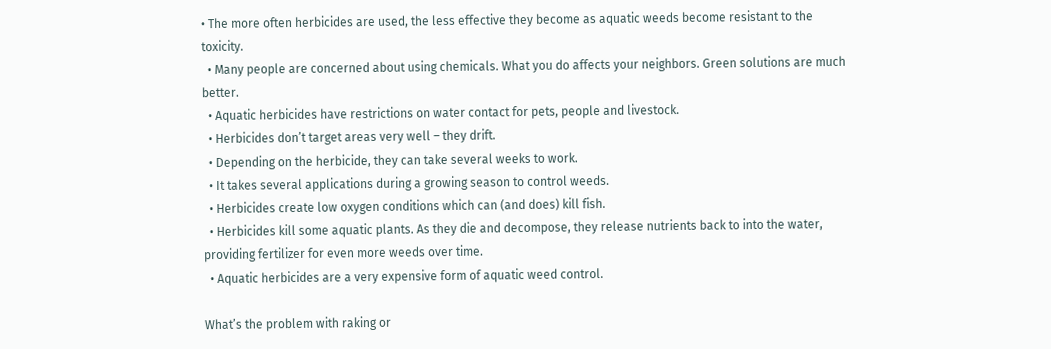• The more often herbicides are used, the less effective they become as aquatic weeds become resistant to the toxicity.
  • Many people are concerned about using chemicals. What you do affects your neighbors. Green solutions are much better.
  • Aquatic herbicides have restrictions on water contact for pets, people and livestock.
  • Herbicides don’t target areas very well – they drift.
  • Depending on the herbicide, they can take several weeks to work.
  • It takes several applications during a growing season to control weeds.
  • Herbicides create low oxygen conditions which can (and does) kill fish.
  • Herbicides kill some aquatic plants. As they die and decompose, they release nutrients back to into the water, providing fertilizer for even more weeds over time.
  • Aquatic herbicides are a very expensive form of aquatic weed control.

What’s the problem with raking or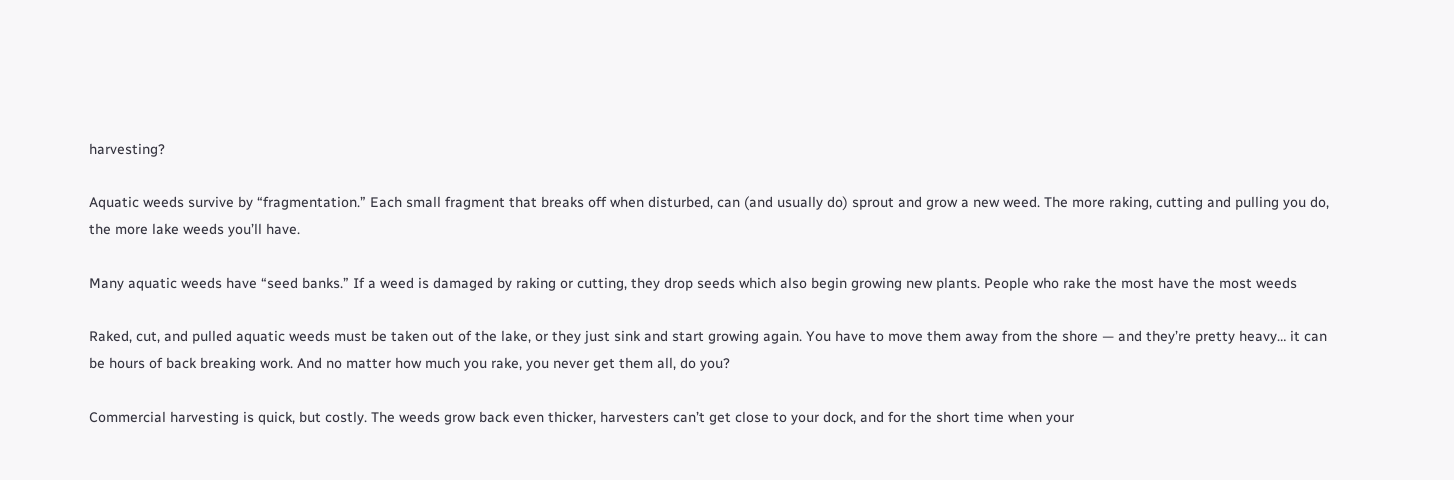harvesting?

Aquatic weeds survive by “fragmentation.” Each small fragment that breaks off when disturbed, can (and usually do) sprout and grow a new weed. The more raking, cutting and pulling you do, the more lake weeds you’ll have.

Many aquatic weeds have “seed banks.” If a weed is damaged by raking or cutting, they drop seeds which also begin growing new plants. People who rake the most have the most weeds

Raked, cut, and pulled aquatic weeds must be taken out of the lake, or they just sink and start growing again. You have to move them away from the shore — and they’re pretty heavy… it can be hours of back breaking work. And no matter how much you rake, you never get them all, do you?

Commercial harvesting is quick, but costly. The weeds grow back even thicker, harvesters can’t get close to your dock, and for the short time when your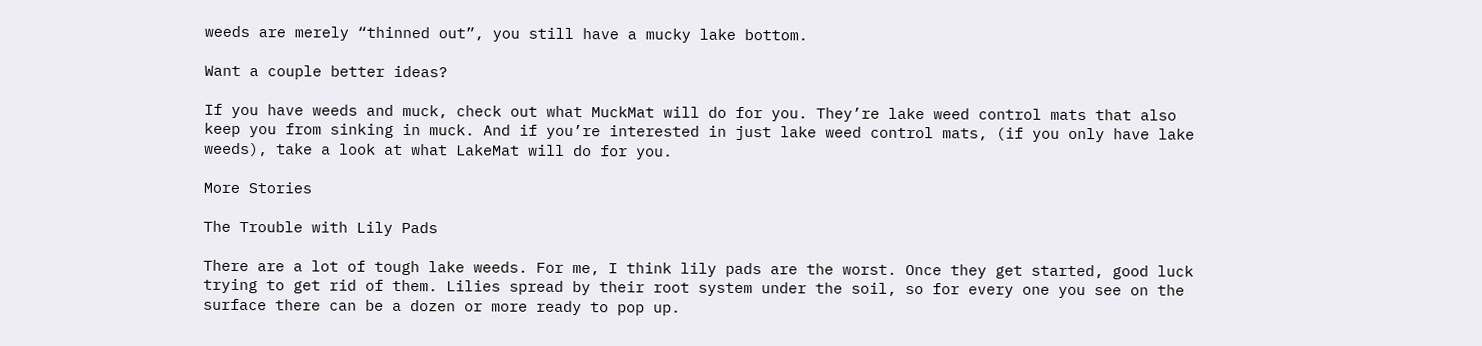weeds are merely “thinned out”, you still have a mucky lake bottom.

Want a couple better ideas?

If you have weeds and muck, check out what MuckMat will do for you. They’re lake weed control mats that also keep you from sinking in muck. And if you’re interested in just lake weed control mats, (if you only have lake weeds), take a look at what LakeMat will do for you.

More Stories

The Trouble with Lily Pads

There are a lot of tough lake weeds. For me, I think lily pads are the worst. Once they get started, good luck trying to get rid of them. Lilies spread by their root system under the soil, so for every one you see on the surface there can be a dozen or more ready to pop up.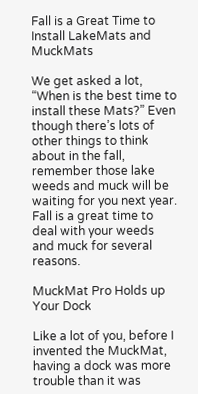Fall is a Great Time to Install LakeMats and MuckMats

We get asked a lot, “When is the best time to install these Mats?” Even though there’s lots of other things to think about in the fall, remember those lake weeds and muck will be waiting for you next year. Fall is a great time to deal with your weeds and muck for several reasons.

MuckMat Pro Holds up Your Dock

Like a lot of you, before I invented the MuckMat, having a dock was more trouble than it was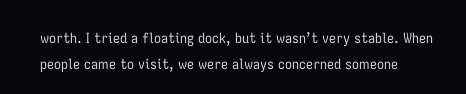worth. I tried a floating dock, but it wasn’t very stable. When people came to visit, we were always concerned someone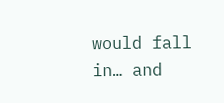would fall in… and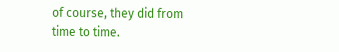of course, they did from time to time.